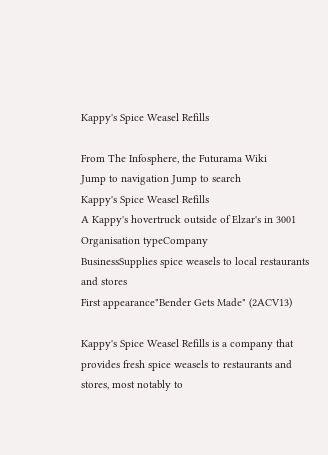Kappy's Spice Weasel Refills

From The Infosphere, the Futurama Wiki
Jump to navigation Jump to search
Kappy's Spice Weasel Refills
A Kappy's hovertruck outside of Elzar's in 3001
Organisation typeCompany
BusinessSupplies spice weasels to local restaurants and stores
First appearance"Bender Gets Made" (2ACV13)

Kappy's Spice Weasel Refills is a company that provides fresh spice weasels to restaurants and stores, most notably to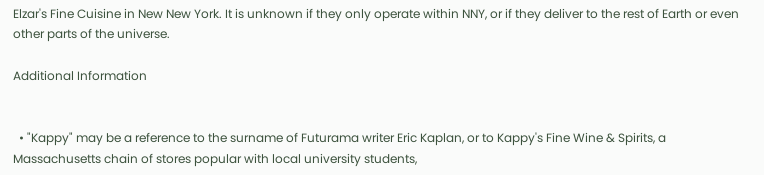Elzar's Fine Cuisine in New New York. It is unknown if they only operate within NNY, or if they deliver to the rest of Earth or even other parts of the universe.

Additional Information


  • "Kappy" may be a reference to the surname of Futurama writer Eric Kaplan, or to Kappy's Fine Wine & Spirits, a Massachusetts chain of stores popular with local university students,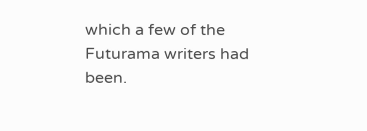which a few of the Futurama writers had been.